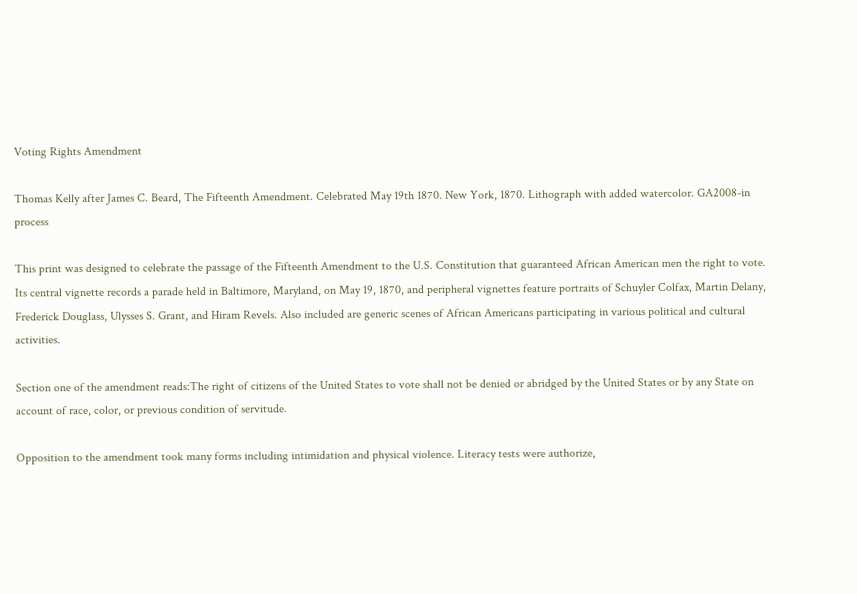Voting Rights Amendment

Thomas Kelly after James C. Beard, The Fifteenth Amendment. Celebrated May 19th 1870. New York, 1870. Lithograph with added watercolor. GA2008-in process

This print was designed to celebrate the passage of the Fifteenth Amendment to the U.S. Constitution that guaranteed African American men the right to vote. Its central vignette records a parade held in Baltimore, Maryland, on May 19, 1870, and peripheral vignettes feature portraits of Schuyler Colfax, Martin Delany, Frederick Douglass, Ulysses S. Grant, and Hiram Revels. Also included are generic scenes of African Americans participating in various political and cultural activities.

Section one of the amendment reads:The right of citizens of the United States to vote shall not be denied or abridged by the United States or by any State on account of race, color, or previous condition of servitude.

Opposition to the amendment took many forms including intimidation and physical violence. Literacy tests were authorize,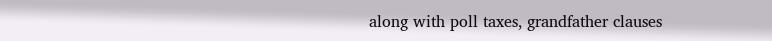along with poll taxes, grandfather clauses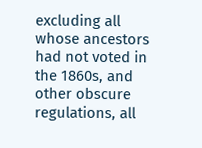excluding all whose ancestors had not voted in the 1860s, and other obscure regulations, all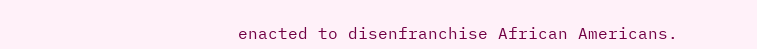enacted to disenfranchise African Americans.